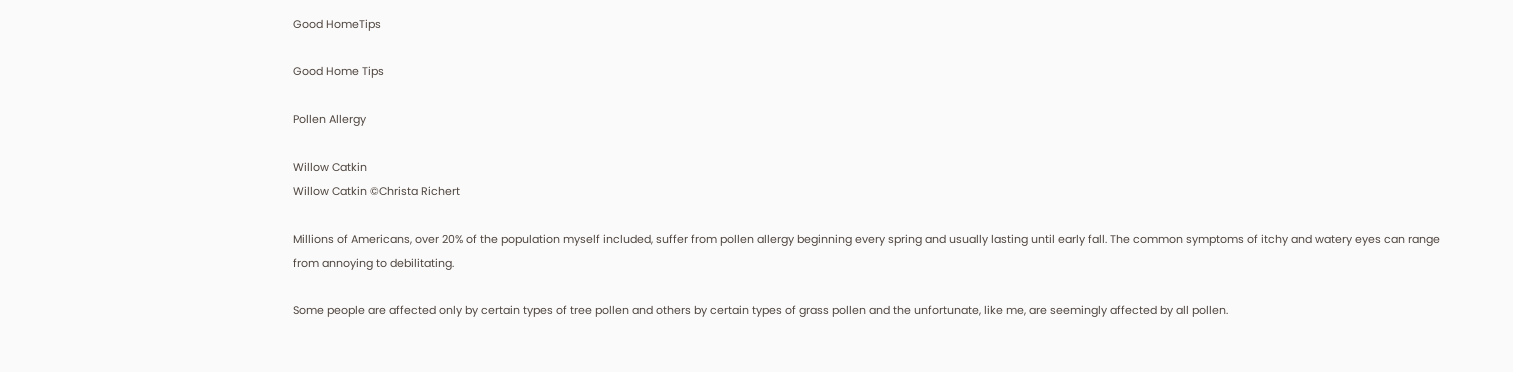Good HomeTips

Good Home Tips

Pollen Allergy

Willow Catkin
Willow Catkin ©Christa Richert

Millions of Americans, over 20% of the population myself included, suffer from pollen allergy beginning every spring and usually lasting until early fall. The common symptoms of itchy and watery eyes can range from annoying to debilitating.

Some people are affected only by certain types of tree pollen and others by certain types of grass pollen and the unfortunate, like me, are seemingly affected by all pollen.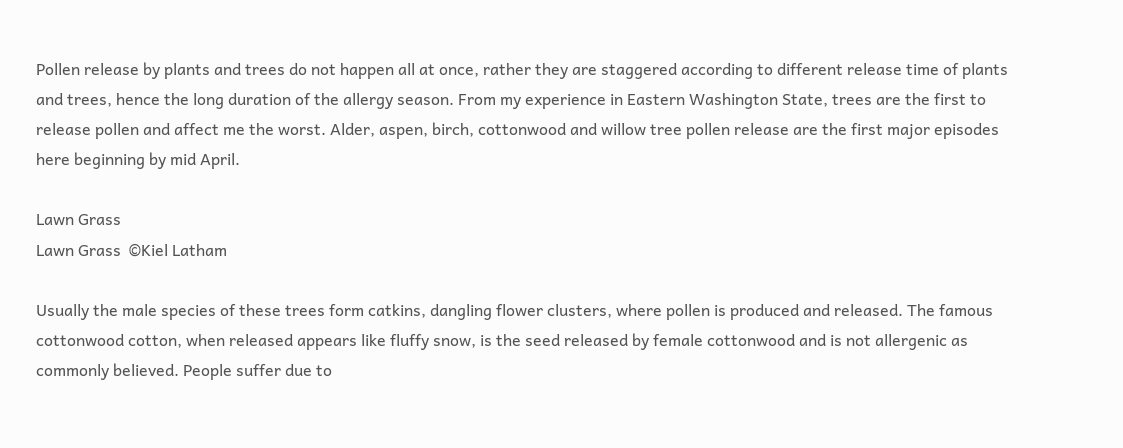Pollen release by plants and trees do not happen all at once, rather they are staggered according to different release time of plants and trees, hence the long duration of the allergy season. From my experience in Eastern Washington State, trees are the first to release pollen and affect me the worst. Alder, aspen, birch, cottonwood and willow tree pollen release are the first major episodes here beginning by mid April.

Lawn Grass
Lawn Grass  ©Kiel Latham

Usually the male species of these trees form catkins, dangling flower clusters, where pollen is produced and released. The famous cottonwood cotton, when released appears like fluffy snow, is the seed released by female cottonwood and is not allergenic as commonly believed. People suffer due to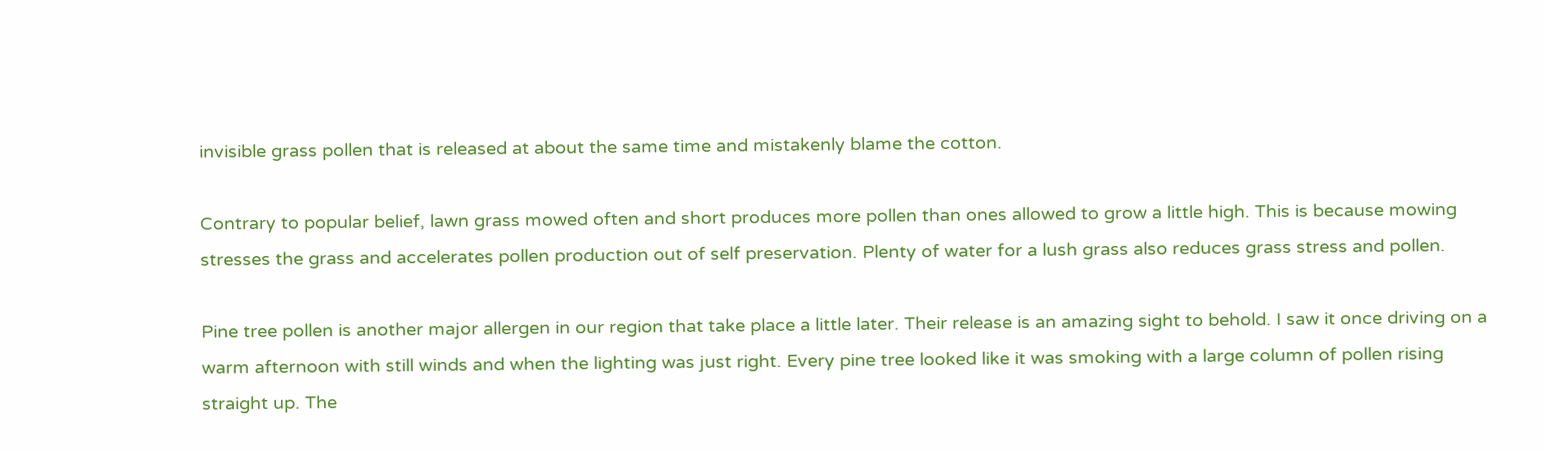invisible grass pollen that is released at about the same time and mistakenly blame the cotton.

Contrary to popular belief, lawn grass mowed often and short produces more pollen than ones allowed to grow a little high. This is because mowing stresses the grass and accelerates pollen production out of self preservation. Plenty of water for a lush grass also reduces grass stress and pollen.

Pine tree pollen is another major allergen in our region that take place a little later. Their release is an amazing sight to behold. I saw it once driving on a warm afternoon with still winds and when the lighting was just right. Every pine tree looked like it was smoking with a large column of pollen rising straight up. The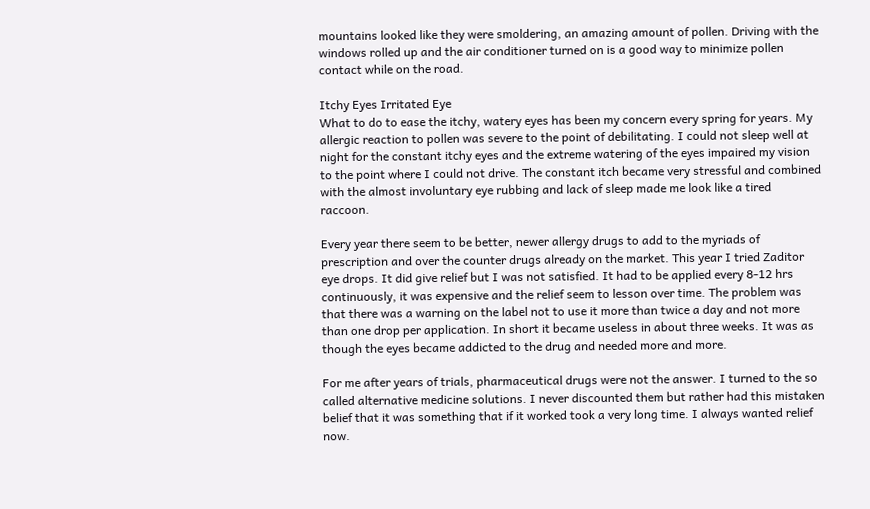mountains looked like they were smoldering, an amazing amount of pollen. Driving with the windows rolled up and the air conditioner turned on is a good way to minimize pollen contact while on the road.

Itchy Eyes Irritated Eye
What to do to ease the itchy, watery eyes has been my concern every spring for years. My allergic reaction to pollen was severe to the point of debilitating. I could not sleep well at night for the constant itchy eyes and the extreme watering of the eyes impaired my vision to the point where I could not drive. The constant itch became very stressful and combined with the almost involuntary eye rubbing and lack of sleep made me look like a tired raccoon.

Every year there seem to be better, newer allergy drugs to add to the myriads of prescription and over the counter drugs already on the market. This year I tried Zaditor eye drops. It did give relief but I was not satisfied. It had to be applied every 8-12 hrs continuously, it was expensive and the relief seem to lesson over time. The problem was that there was a warning on the label not to use it more than twice a day and not more than one drop per application. In short it became useless in about three weeks. It was as though the eyes became addicted to the drug and needed more and more.

For me after years of trials, pharmaceutical drugs were not the answer. I turned to the so called alternative medicine solutions. I never discounted them but rather had this mistaken belief that it was something that if it worked took a very long time. I always wanted relief now.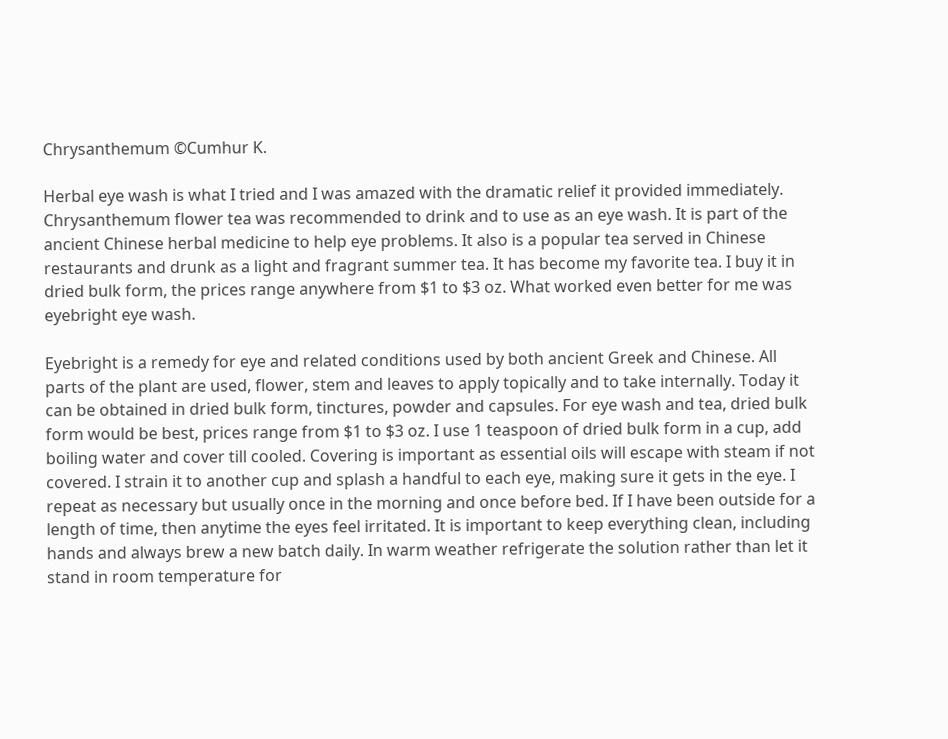Chrysanthemum ©Cumhur K.

Herbal eye wash is what I tried and I was amazed with the dramatic relief it provided immediately. Chrysanthemum flower tea was recommended to drink and to use as an eye wash. It is part of the ancient Chinese herbal medicine to help eye problems. It also is a popular tea served in Chinese restaurants and drunk as a light and fragrant summer tea. It has become my favorite tea. I buy it in dried bulk form, the prices range anywhere from $1 to $3 oz. What worked even better for me was eyebright eye wash.

Eyebright is a remedy for eye and related conditions used by both ancient Greek and Chinese. All parts of the plant are used, flower, stem and leaves to apply topically and to take internally. Today it can be obtained in dried bulk form, tinctures, powder and capsules. For eye wash and tea, dried bulk form would be best, prices range from $1 to $3 oz. I use 1 teaspoon of dried bulk form in a cup, add boiling water and cover till cooled. Covering is important as essential oils will escape with steam if not covered. I strain it to another cup and splash a handful to each eye, making sure it gets in the eye. I repeat as necessary but usually once in the morning and once before bed. If I have been outside for a length of time, then anytime the eyes feel irritated. It is important to keep everything clean, including hands and always brew a new batch daily. In warm weather refrigerate the solution rather than let it stand in room temperature for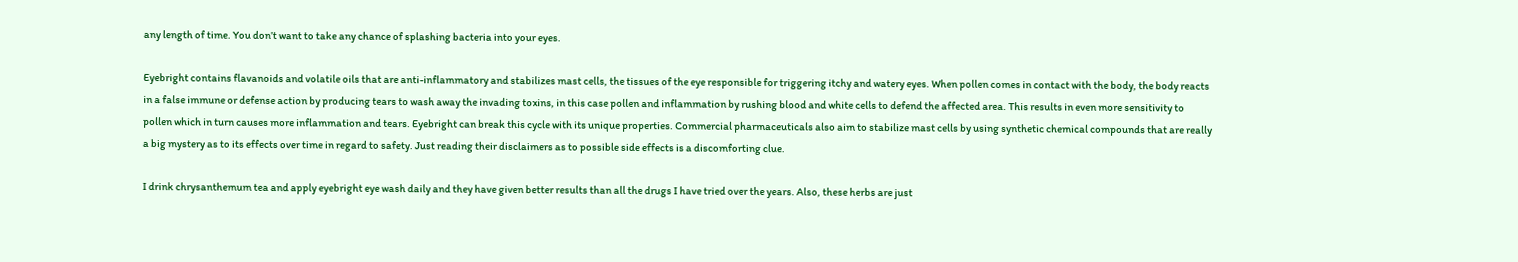any length of time. You don’t want to take any chance of splashing bacteria into your eyes.

Eyebright contains flavanoids and volatile oils that are anti-inflammatory and stabilizes mast cells, the tissues of the eye responsible for triggering itchy and watery eyes. When pollen comes in contact with the body, the body reacts in a false immune or defense action by producing tears to wash away the invading toxins, in this case pollen and inflammation by rushing blood and white cells to defend the affected area. This results in even more sensitivity to pollen which in turn causes more inflammation and tears. Eyebright can break this cycle with its unique properties. Commercial pharmaceuticals also aim to stabilize mast cells by using synthetic chemical compounds that are really a big mystery as to its effects over time in regard to safety. Just reading their disclaimers as to possible side effects is a discomforting clue.

I drink chrysanthemum tea and apply eyebright eye wash daily and they have given better results than all the drugs I have tried over the years. Also, these herbs are just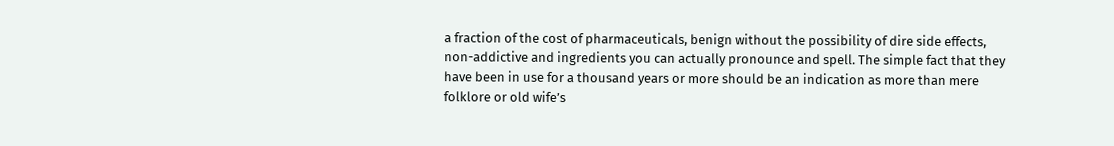a fraction of the cost of pharmaceuticals, benign without the possibility of dire side effects, non-addictive and ingredients you can actually pronounce and spell. The simple fact that they have been in use for a thousand years or more should be an indication as more than mere folklore or old wife’s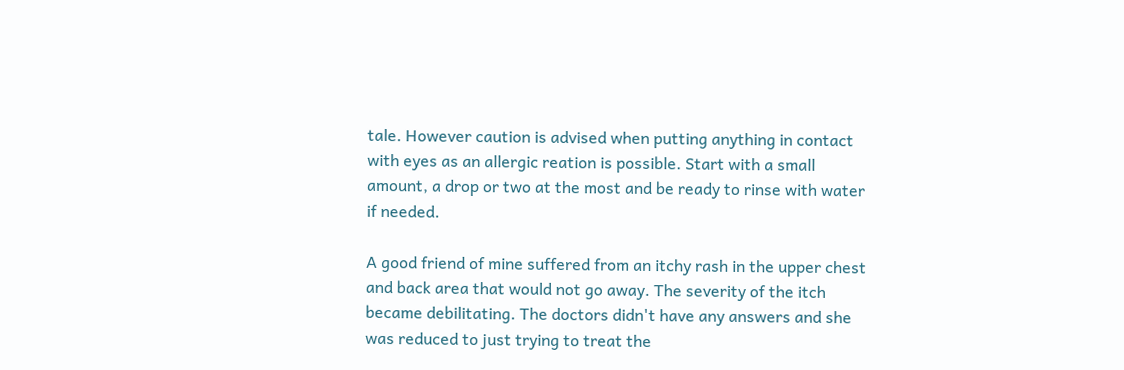tale. However caution is advised when putting anything in contact with eyes as an allergic reation is possible. Start with a small amount, a drop or two at the most and be ready to rinse with water if needed.

A good friend of mine suffered from an itchy rash in the upper chest and back area that would not go away. The severity of the itch became debilitating. The doctors didn't have any answers and she was reduced to just trying to treat the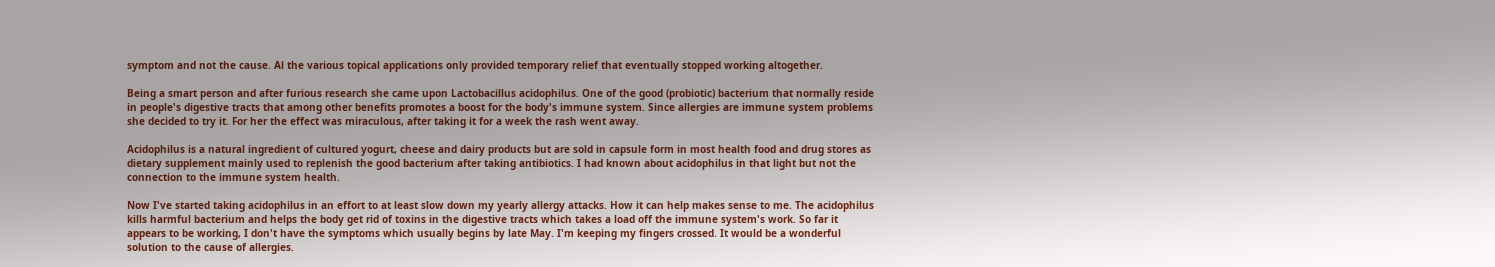symptom and not the cause. Al the various topical applications only provided temporary relief that eventually stopped working altogether.

Being a smart person and after furious research she came upon Lactobacillus acidophilus. One of the good (probiotic) bacterium that normally reside in people's digestive tracts that among other benefits promotes a boost for the body's immune system. Since allergies are immune system problems she decided to try it. For her the effect was miraculous, after taking it for a week the rash went away.

Acidophilus is a natural ingredient of cultured yogurt, cheese and dairy products but are sold in capsule form in most health food and drug stores as dietary supplement mainly used to replenish the good bacterium after taking antibiotics. I had known about acidophilus in that light but not the connection to the immune system health.

Now I've started taking acidophilus in an effort to at least slow down my yearly allergy attacks. How it can help makes sense to me. The acidophilus kills harmful bacterium and helps the body get rid of toxins in the digestive tracts which takes a load off the immune system's work. So far it appears to be working, I don't have the symptoms which usually begins by late May. I'm keeping my fingers crossed. It would be a wonderful solution to the cause of allergies.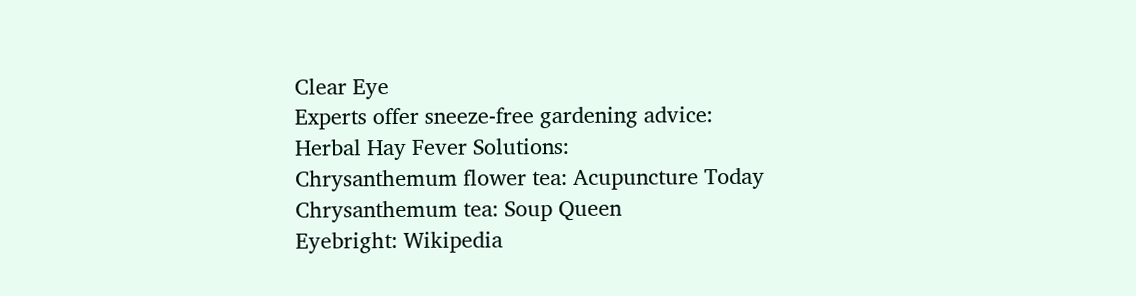Clear Eye
Experts offer sneeze-free gardening advice:
Herbal Hay Fever Solutions:
Chrysanthemum flower tea: Acupuncture Today
Chrysanthemum tea: Soup Queen
Eyebright: Wikipedia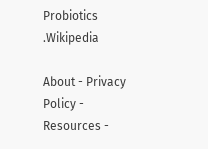Probiotics .Wikipedia

About - Privacy Policy - Resources -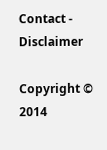Contact - Disclaimer

Copyright © 2014